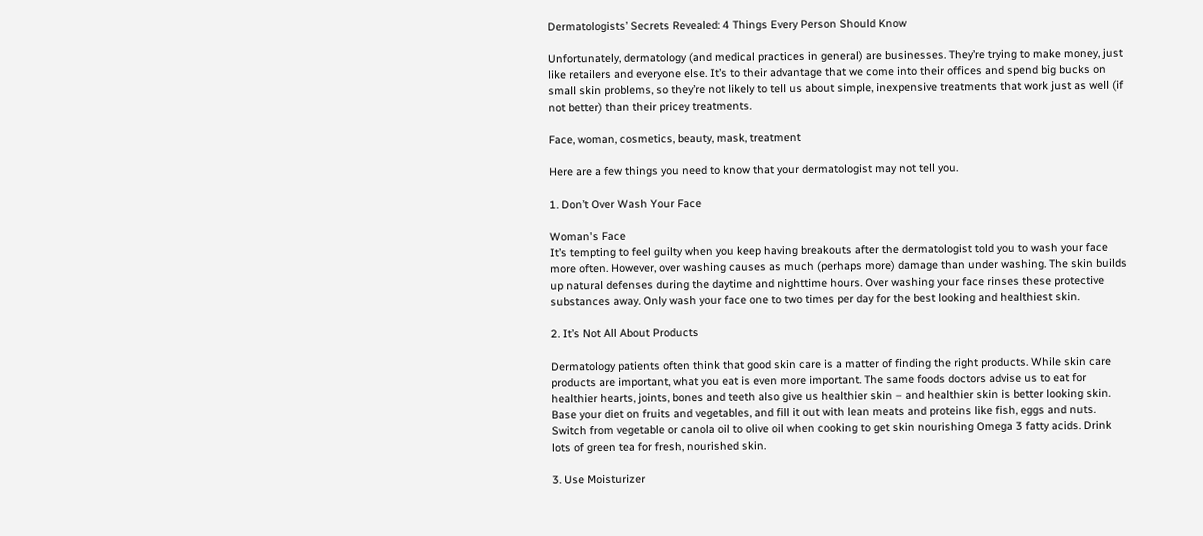Dermatologists’ Secrets Revealed: 4 Things Every Person Should Know

Unfortunately, dermatology (and medical practices in general) are businesses. They’re trying to make money, just like retailers and everyone else. It’s to their advantage that we come into their offices and spend big bucks on small skin problems, so they’re not likely to tell us about simple, inexpensive treatments that work just as well (if not better) than their pricey treatments.

Face, woman, cosmetics, beauty, mask, treatment

Here are a few things you need to know that your dermatologist may not tell you.

1. Don’t Over Wash Your Face

Woman's Face
It’s tempting to feel guilty when you keep having breakouts after the dermatologist told you to wash your face more often. However, over washing causes as much (perhaps more) damage than under washing. The skin builds up natural defenses during the daytime and nighttime hours. Over washing your face rinses these protective substances away. Only wash your face one to two times per day for the best looking and healthiest skin.

2. It’s Not All About Products

Dermatology patients often think that good skin care is a matter of finding the right products. While skin care products are important, what you eat is even more important. The same foods doctors advise us to eat for healthier hearts, joints, bones and teeth also give us healthier skin – and healthier skin is better looking skin. Base your diet on fruits and vegetables, and fill it out with lean meats and proteins like fish, eggs and nuts. Switch from vegetable or canola oil to olive oil when cooking to get skin nourishing Omega 3 fatty acids. Drink lots of green tea for fresh, nourished skin.

3. Use Moisturizer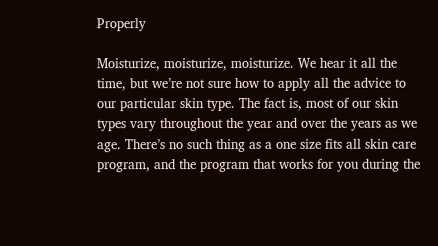Properly

Moisturize, moisturize, moisturize. We hear it all the time, but we’re not sure how to apply all the advice to our particular skin type. The fact is, most of our skin types vary throughout the year and over the years as we age. There’s no such thing as a one size fits all skin care program, and the program that works for you during the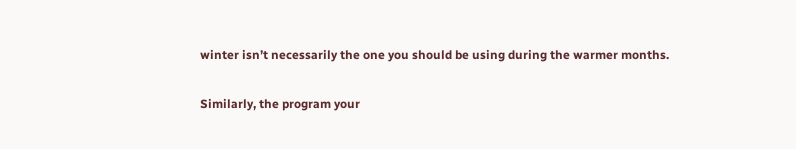winter isn’t necessarily the one you should be using during the warmer months.

Similarly, the program your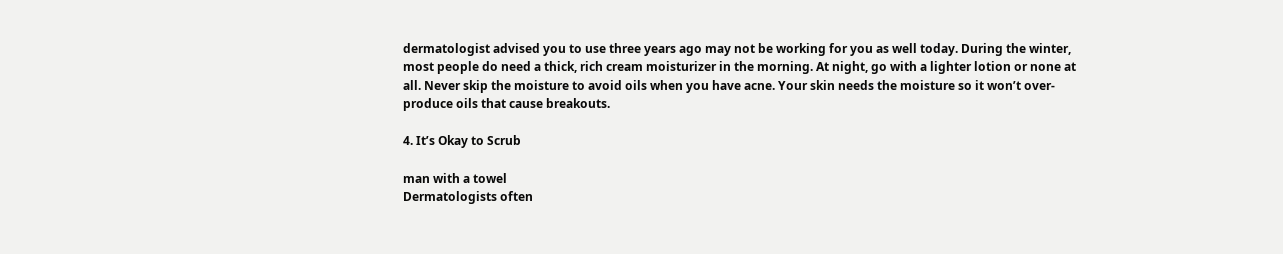dermatologist advised you to use three years ago may not be working for you as well today. During the winter, most people do need a thick, rich cream moisturizer in the morning. At night, go with a lighter lotion or none at all. Never skip the moisture to avoid oils when you have acne. Your skin needs the moisture so it won’t over-produce oils that cause breakouts.

4. It’s Okay to Scrub

man with a towel
Dermatologists often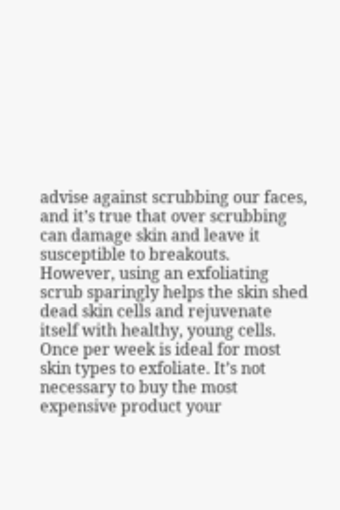advise against scrubbing our faces, and it’s true that over scrubbing can damage skin and leave it susceptible to breakouts. However, using an exfoliating scrub sparingly helps the skin shed dead skin cells and rejuvenate itself with healthy, young cells. Once per week is ideal for most skin types to exfoliate. It’s not necessary to buy the most expensive product your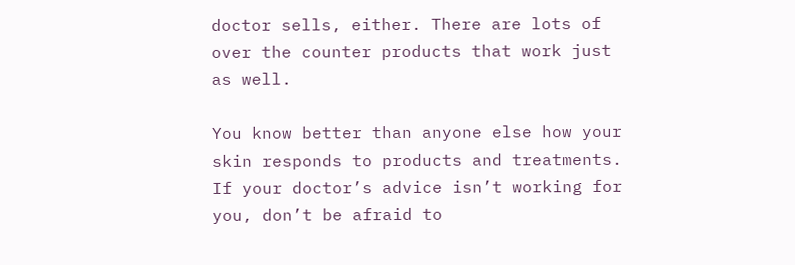doctor sells, either. There are lots of over the counter products that work just as well.

You know better than anyone else how your skin responds to products and treatments. If your doctor’s advice isn’t working for you, don’t be afraid to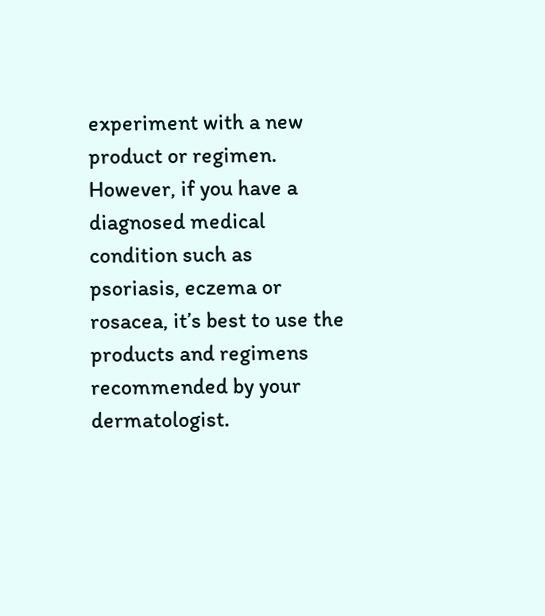experiment with a new product or regimen. However, if you have a diagnosed medical condition such as psoriasis, eczema or rosacea, it’s best to use the products and regimens recommended by your dermatologist.